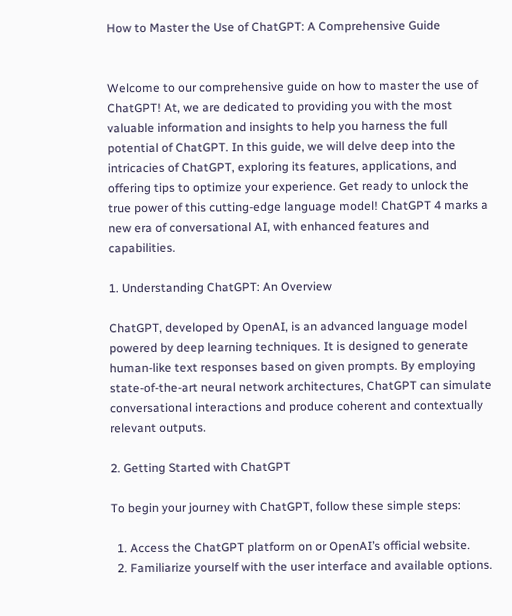How to Master the Use of ChatGPT: A Comprehensive Guide


Welcome to our comprehensive guide on how to master the use of ChatGPT! At, we are dedicated to providing you with the most valuable information and insights to help you harness the full potential of ChatGPT. In this guide, we will delve deep into the intricacies of ChatGPT, exploring its features, applications, and offering tips to optimize your experience. Get ready to unlock the true power of this cutting-edge language model! ChatGPT 4 marks a new era of conversational AI, with enhanced features and capabilities.

1. Understanding ChatGPT: An Overview

ChatGPT, developed by OpenAI, is an advanced language model powered by deep learning techniques. It is designed to generate human-like text responses based on given prompts. By employing state-of-the-art neural network architectures, ChatGPT can simulate conversational interactions and produce coherent and contextually relevant outputs.

2. Getting Started with ChatGPT

To begin your journey with ChatGPT, follow these simple steps:

  1. Access the ChatGPT platform on or OpenAI’s official website.
  2. Familiarize yourself with the user interface and available options.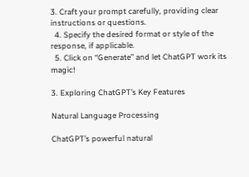3. Craft your prompt carefully, providing clear instructions or questions.
  4. Specify the desired format or style of the response, if applicable.
  5. Click on “Generate” and let ChatGPT work its magic!

3. Exploring ChatGPT’s Key Features

Natural Language Processing

ChatGPT’s powerful natural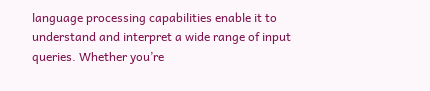language processing capabilities enable it to understand and interpret a wide range of input queries. Whether you’re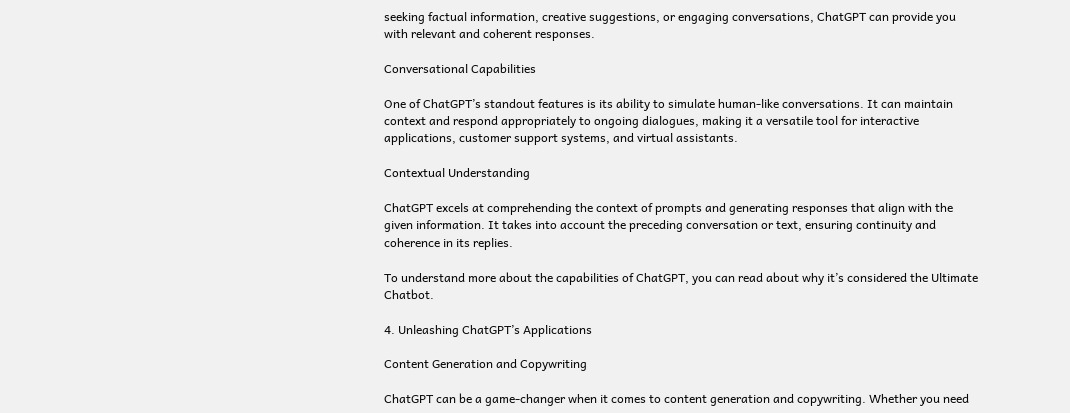seeking factual information, creative suggestions, or engaging conversations, ChatGPT can provide you with relevant and coherent responses.

Conversational Capabilities

One of ChatGPT’s standout features is its ability to simulate human-like conversations. It can maintain context and respond appropriately to ongoing dialogues, making it a versatile tool for interactive applications, customer support systems, and virtual assistants.

Contextual Understanding

ChatGPT excels at comprehending the context of prompts and generating responses that align with the given information. It takes into account the preceding conversation or text, ensuring continuity and coherence in its replies.

To understand more about the capabilities of ChatGPT, you can read about why it’s considered the Ultimate Chatbot.

4. Unleashing ChatGPT’s Applications

Content Generation and Copywriting

ChatGPT can be a game-changer when it comes to content generation and copywriting. Whether you need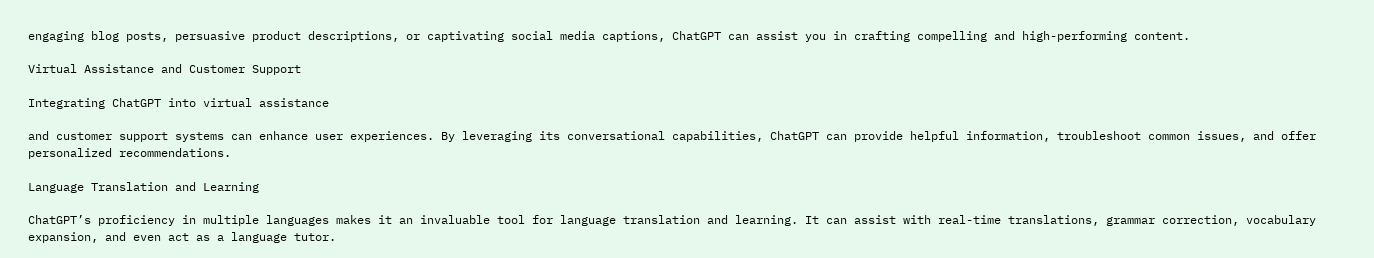engaging blog posts, persuasive product descriptions, or captivating social media captions, ChatGPT can assist you in crafting compelling and high-performing content.

Virtual Assistance and Customer Support

Integrating ChatGPT into virtual assistance

and customer support systems can enhance user experiences. By leveraging its conversational capabilities, ChatGPT can provide helpful information, troubleshoot common issues, and offer personalized recommendations.

Language Translation and Learning

ChatGPT’s proficiency in multiple languages makes it an invaluable tool for language translation and learning. It can assist with real-time translations, grammar correction, vocabulary expansion, and even act as a language tutor.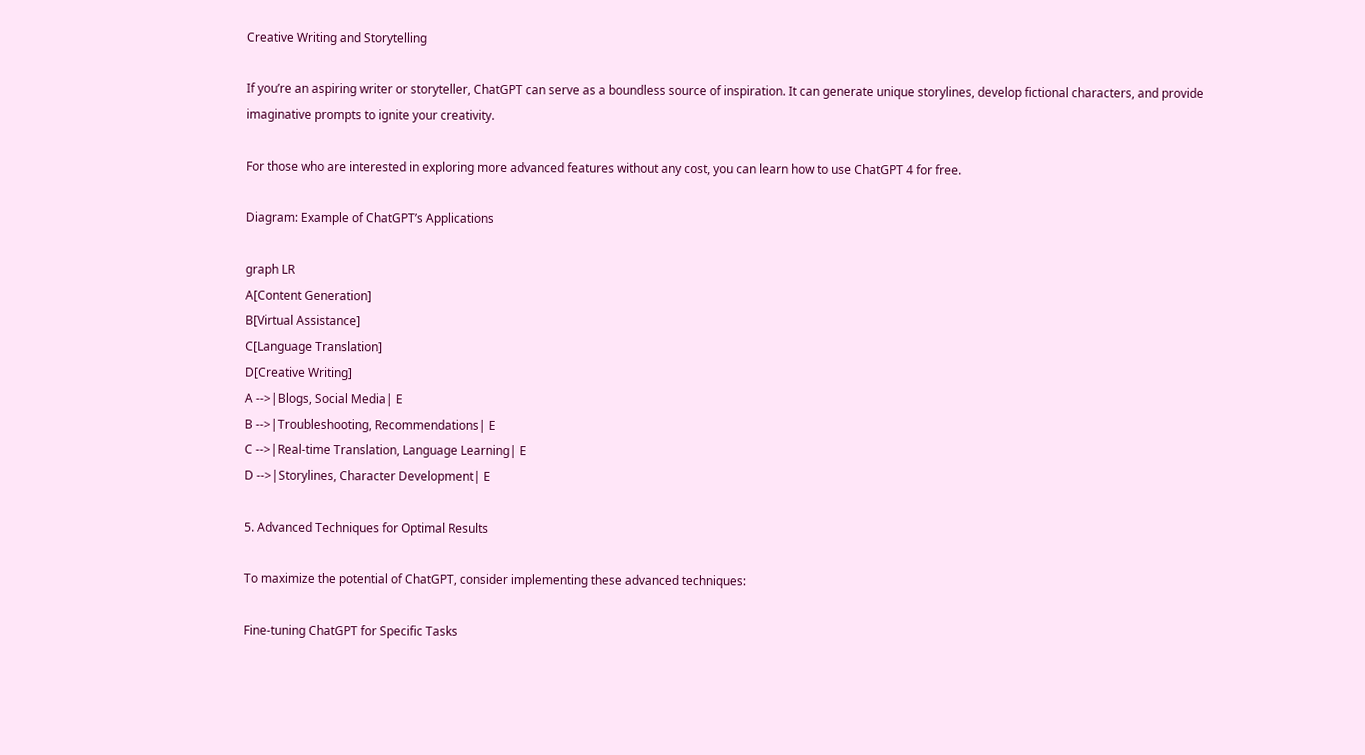Creative Writing and Storytelling

If you’re an aspiring writer or storyteller, ChatGPT can serve as a boundless source of inspiration. It can generate unique storylines, develop fictional characters, and provide imaginative prompts to ignite your creativity.

For those who are interested in exploring more advanced features without any cost, you can learn how to use ChatGPT 4 for free.

Diagram: Example of ChatGPT’s Applications

graph LR
A[Content Generation]
B[Virtual Assistance]
C[Language Translation]
D[Creative Writing]
A -->|Blogs, Social Media| E
B -->|Troubleshooting, Recommendations| E
C -->|Real-time Translation, Language Learning| E
D -->|Storylines, Character Development| E

5. Advanced Techniques for Optimal Results

To maximize the potential of ChatGPT, consider implementing these advanced techniques:

Fine-tuning ChatGPT for Specific Tasks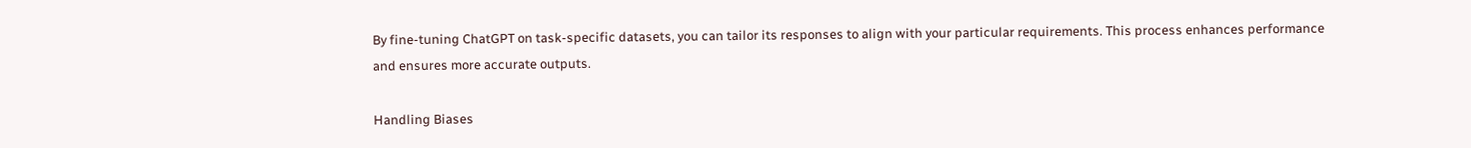By fine-tuning ChatGPT on task-specific datasets, you can tailor its responses to align with your particular requirements. This process enhances performance and ensures more accurate outputs.

Handling Biases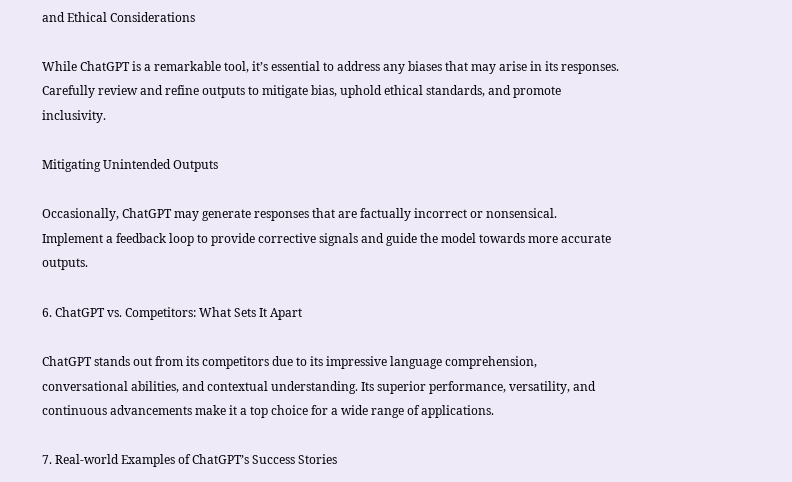and Ethical Considerations

While ChatGPT is a remarkable tool, it’s essential to address any biases that may arise in its responses. Carefully review and refine outputs to mitigate bias, uphold ethical standards, and promote inclusivity.

Mitigating Unintended Outputs

Occasionally, ChatGPT may generate responses that are factually incorrect or nonsensical. Implement a feedback loop to provide corrective signals and guide the model towards more accurate outputs.

6. ChatGPT vs. Competitors: What Sets It Apart

ChatGPT stands out from its competitors due to its impressive language comprehension, conversational abilities, and contextual understanding. Its superior performance, versatility, and continuous advancements make it a top choice for a wide range of applications.

7. Real-world Examples of ChatGPT’s Success Stories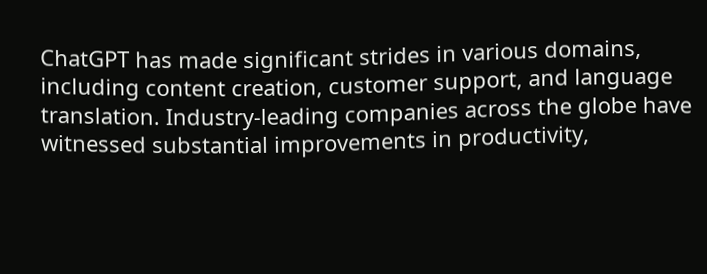ChatGPT has made significant strides in various domains, including content creation, customer support, and language translation. Industry-leading companies across the globe have witnessed substantial improvements in productivity,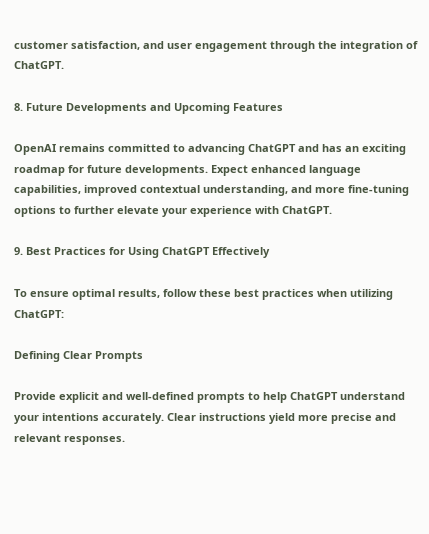customer satisfaction, and user engagement through the integration of ChatGPT.

8. Future Developments and Upcoming Features

OpenAI remains committed to advancing ChatGPT and has an exciting roadmap for future developments. Expect enhanced language capabilities, improved contextual understanding, and more fine-tuning options to further elevate your experience with ChatGPT.

9. Best Practices for Using ChatGPT Effectively

To ensure optimal results, follow these best practices when utilizing ChatGPT:

Defining Clear Prompts

Provide explicit and well-defined prompts to help ChatGPT understand your intentions accurately. Clear instructions yield more precise and relevant responses.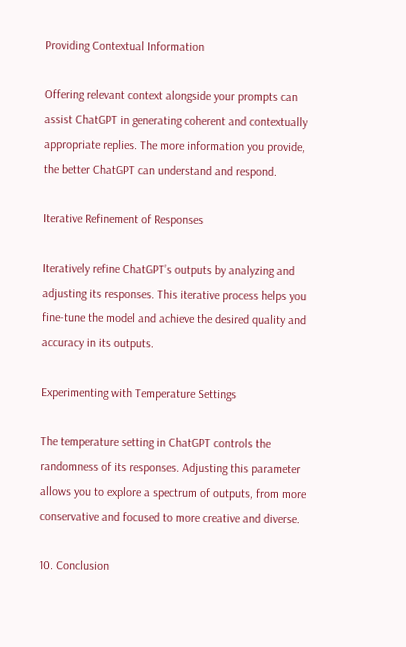Providing Contextual Information

Offering relevant context alongside your prompts can assist ChatGPT in generating coherent and contextually appropriate replies. The more information you provide, the better ChatGPT can understand and respond.

Iterative Refinement of Responses

Iteratively refine ChatGPT’s outputs by analyzing and adjusting its responses. This iterative process helps you fine-tune the model and achieve the desired quality and accuracy in its outputs.

Experimenting with Temperature Settings

The temperature setting in ChatGPT controls the randomness of its responses. Adjusting this parameter allows you to explore a spectrum of outputs, from more conservative and focused to more creative and diverse.

10. Conclusion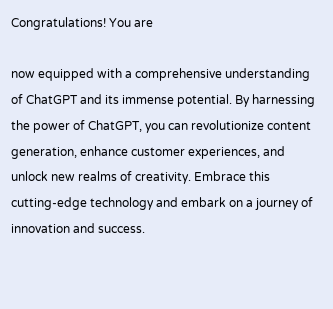Congratulations! You are

now equipped with a comprehensive understanding of ChatGPT and its immense potential. By harnessing the power of ChatGPT, you can revolutionize content generation, enhance customer experiences, and unlock new realms of creativity. Embrace this cutting-edge technology and embark on a journey of innovation and success.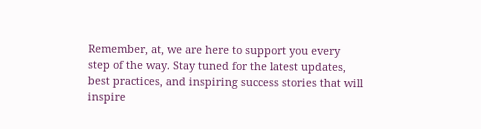Remember, at, we are here to support you every step of the way. Stay tuned for the latest updates, best practices, and inspiring success stories that will inspire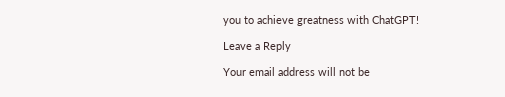you to achieve greatness with ChatGPT!

Leave a Reply

Your email address will not be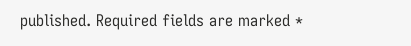published. Required fields are marked *